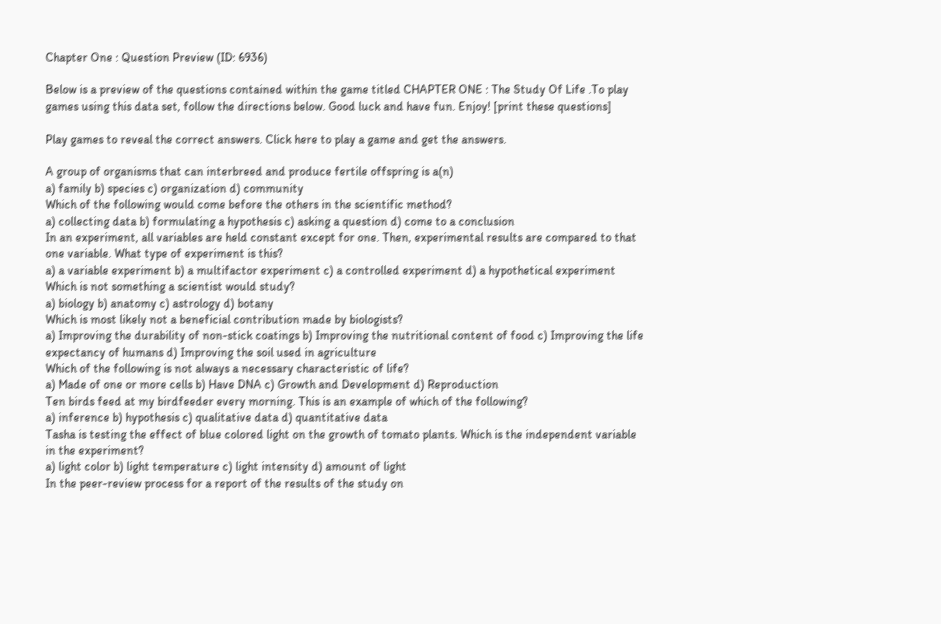Chapter One : Question Preview (ID: 6936)

Below is a preview of the questions contained within the game titled CHAPTER ONE : The Study Of Life .To play games using this data set, follow the directions below. Good luck and have fun. Enjoy! [print these questions]

Play games to reveal the correct answers. Click here to play a game and get the answers.

A group of organisms that can interbreed and produce fertile offspring is a(n)
a) family b) species c) organization d) community
Which of the following would come before the others in the scientific method?
a) collecting data b) formulating a hypothesis c) asking a question d) come to a conclusion
In an experiment, all variables are held constant except for one. Then, experimental results are compared to that one variable. What type of experiment is this?
a) a variable experiment b) a multifactor experiment c) a controlled experiment d) a hypothetical experiment
Which is not something a scientist would study?
a) biology b) anatomy c) astrology d) botany
Which is most likely not a beneficial contribution made by biologists?
a) Improving the durability of non-stick coatings b) Improving the nutritional content of food c) Improving the life expectancy of humans d) Improving the soil used in agriculture
Which of the following is not always a necessary characteristic of life?
a) Made of one or more cells b) Have DNA c) Growth and Development d) Reproduction
Ten birds feed at my birdfeeder every morning. This is an example of which of the following?
a) inference b) hypothesis c) qualitative data d) quantitative data
Tasha is testing the effect of blue colored light on the growth of tomato plants. Which is the independent variable in the experiment?
a) light color b) light temperature c) light intensity d) amount of light
In the peer-review process for a report of the results of the study on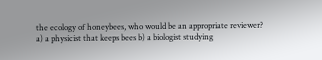the ecology of honeybees, who would be an appropriate reviewer?
a) a physicist that keeps bees b) a biologist studying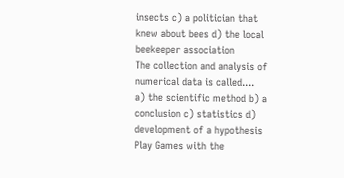insects c) a politician that knew about bees d) the local beekeeper association
The collection and analysis of numerical data is called....
a) the scientific method b) a conclusion c) statistics d) development of a hypothesis
Play Games with the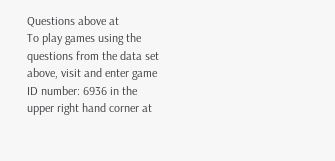Questions above at
To play games using the questions from the data set above, visit and enter game ID number: 6936 in the upper right hand corner at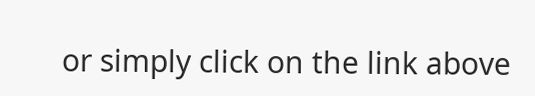or simply click on the link above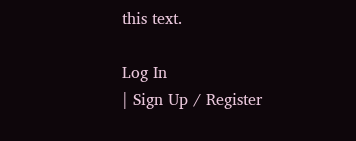this text.

Log In
| Sign Up / Register